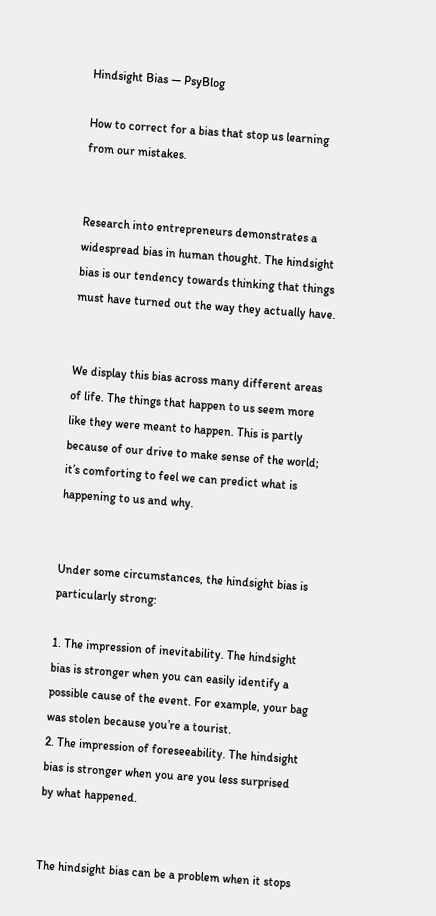Hindsight Bias — PsyBlog

How to correct for a bias that stop us learning from our mistakes.


Research into entrepreneurs demonstrates a widespread bias in human thought. The hindsight bias is our tendency towards thinking that things must have turned out the way they actually have.


We display this bias across many different areas of life. The things that happen to us seem more like they were meant to happen. This is partly because of our drive to make sense of the world; it’s comforting to feel we can predict what is happening to us and why.


Under some circumstances, the hindsight bias is particularly strong:

1. The impression of inevitability. The hindsight bias is stronger when you can easily identify a possible cause of the event. For example, your bag was stolen because you’re a tourist.
2. The impression of foreseeability. The hindsight bias is stronger when you are you less surprised by what happened.


The hindsight bias can be a problem when it stops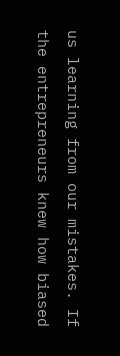us learning from our mistakes. If the entrepreneurs knew how biased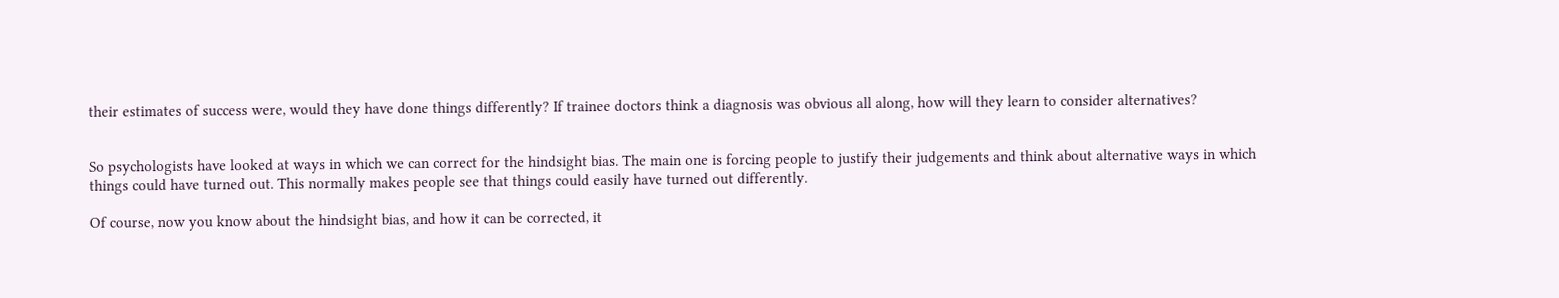their estimates of success were, would they have done things differently? If trainee doctors think a diagnosis was obvious all along, how will they learn to consider alternatives?


So psychologists have looked at ways in which we can correct for the hindsight bias. The main one is forcing people to justify their judgements and think about alternative ways in which things could have turned out. This normally makes people see that things could easily have turned out differently.

Of course, now you know about the hindsight bias, and how it can be corrected, it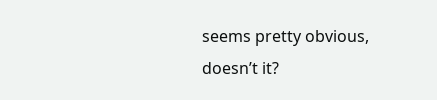seems pretty obvious, doesn’t it?